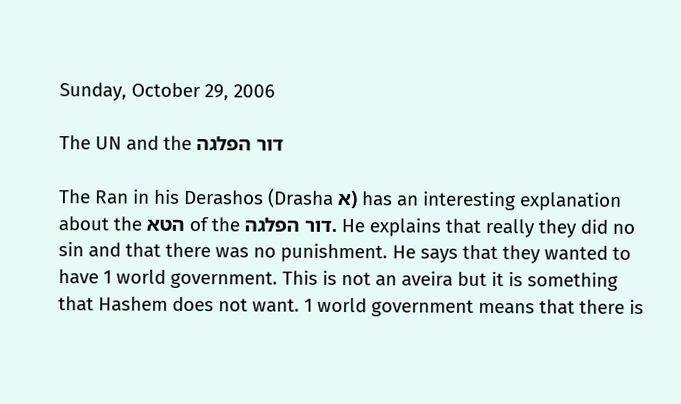Sunday, October 29, 2006

The UN and the דור הפלגה

The Ran in his Derashos (Drasha א) has an interesting explanation about the הטא of the דור הפלגה. He explains that really they did no sin and that there was no punishment. He says that they wanted to have 1 world government. This is not an aveira but it is something that Hashem does not want. 1 world government means that there is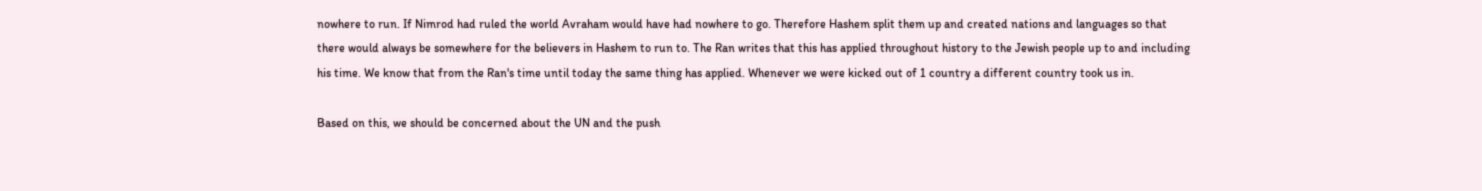nowhere to run. If Nimrod had ruled the world Avraham would have had nowhere to go. Therefore Hashem split them up and created nations and languages so that there would always be somewhere for the believers in Hashem to run to. The Ran writes that this has applied throughout history to the Jewish people up to and including his time. We know that from the Ran's time until today the same thing has applied. Whenever we were kicked out of 1 country a different country took us in.

Based on this, we should be concerned about the UN and the push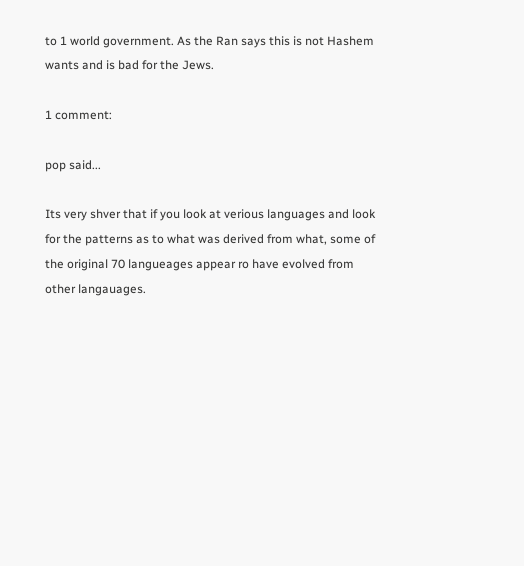to 1 world government. As the Ran says this is not Hashem wants and is bad for the Jews.

1 comment:

pop said...

Its very shver that if you look at verious languages and look for the patterns as to what was derived from what, some of the original 70 langueages appear ro have evolved from other langauages.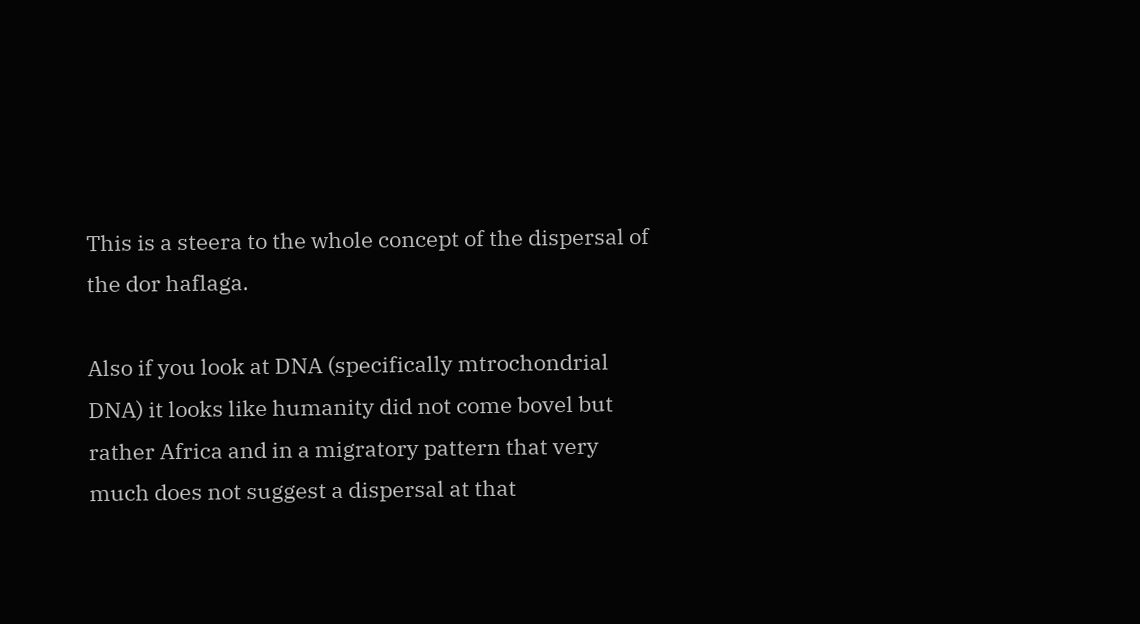This is a steera to the whole concept of the dispersal of the dor haflaga.

Also if you look at DNA (specifically mtrochondrial DNA) it looks like humanity did not come bovel but rather Africa and in a migratory pattern that very much does not suggest a dispersal at that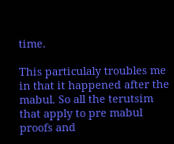time.

This particulaly troubles me in that it happened after the mabul. So all the terutsim that apply to pre mabul proofs and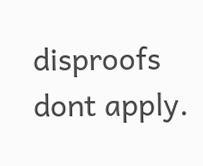disproofs dont apply.